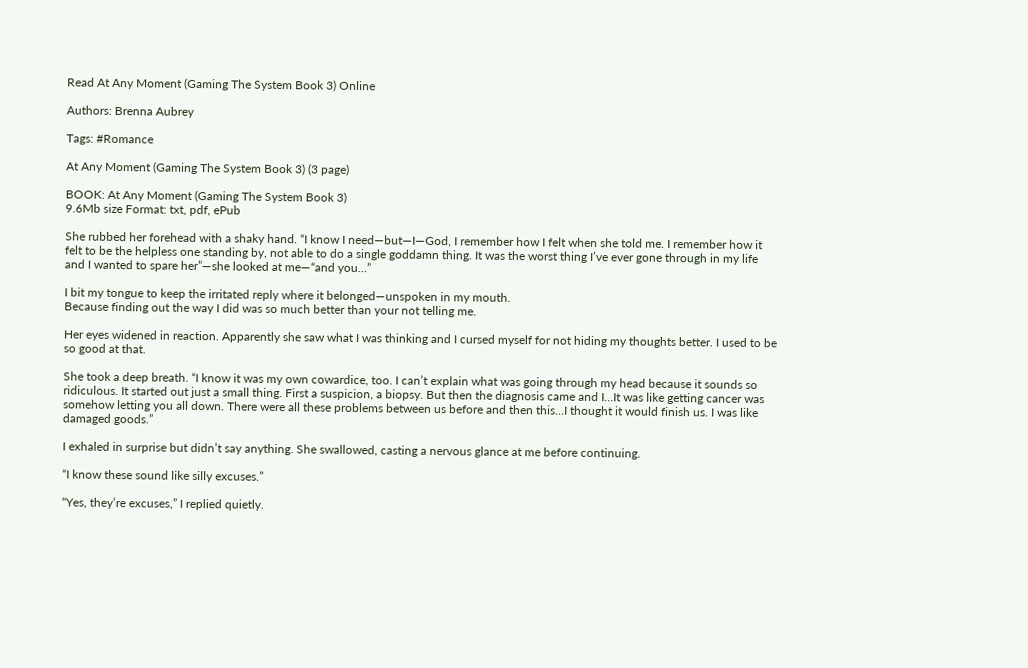Read At Any Moment (Gaming The System Book 3) Online

Authors: Brenna Aubrey

Tags: #Romance

At Any Moment (Gaming The System Book 3) (3 page)

BOOK: At Any Moment (Gaming The System Book 3)
9.6Mb size Format: txt, pdf, ePub

She rubbed her forehead with a shaky hand. “I know I need—but—I—God, I remember how I felt when she told me. I remember how it felt to be the helpless one standing by, not able to do a single goddamn thing. It was the worst thing I’ve ever gone through in my life and I wanted to spare her”—she looked at me—“and you…”

I bit my tongue to keep the irritated reply where it belonged—unspoken in my mouth.
Because finding out the way I did was so much better than your not telling me.

Her eyes widened in reaction. Apparently she saw what I was thinking and I cursed myself for not hiding my thoughts better. I used to be so good at that.

She took a deep breath. “I know it was my own cowardice, too. I can’t explain what was going through my head because it sounds so ridiculous. It started out just a small thing. First a suspicion, a biopsy. But then the diagnosis came and I…It was like getting cancer was somehow letting you all down. There were all these problems between us before and then this…I thought it would finish us. I was like damaged goods.”

I exhaled in surprise but didn’t say anything. She swallowed, casting a nervous glance at me before continuing.

“I know these sound like silly excuses.”

“Yes, they’re excuses,” I replied quietly.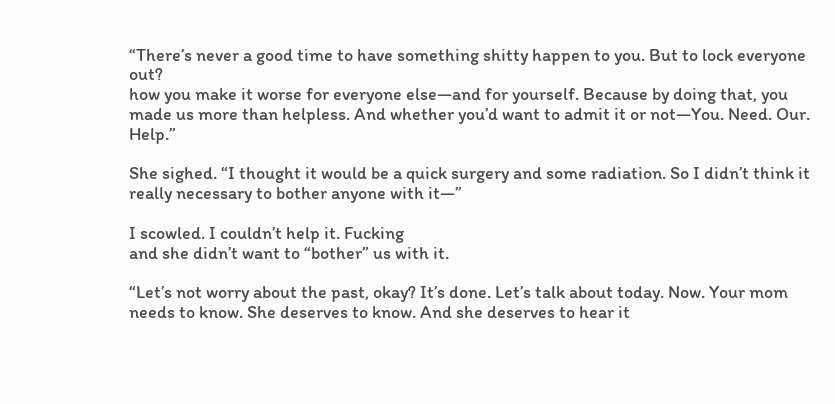“There’s never a good time to have something shitty happen to you. But to lock everyone out?
how you make it worse for everyone else—and for yourself. Because by doing that, you made us more than helpless. And whether you’d want to admit it or not—You. Need. Our. Help.”

She sighed. “I thought it would be a quick surgery and some radiation. So I didn’t think it really necessary to bother anyone with it—”

I scowled. I couldn’t help it. Fucking
and she didn’t want to “bother” us with it.

“Let’s not worry about the past, okay? It’s done. Let’s talk about today. Now. Your mom needs to know. She deserves to know. And she deserves to hear it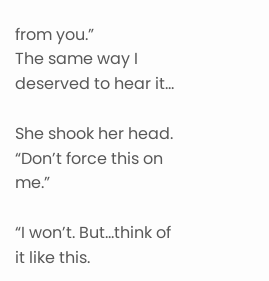from you.”
The same way I deserved to hear it…

She shook her head. “Don’t force this on me.”

“I won’t. But…think of it like this.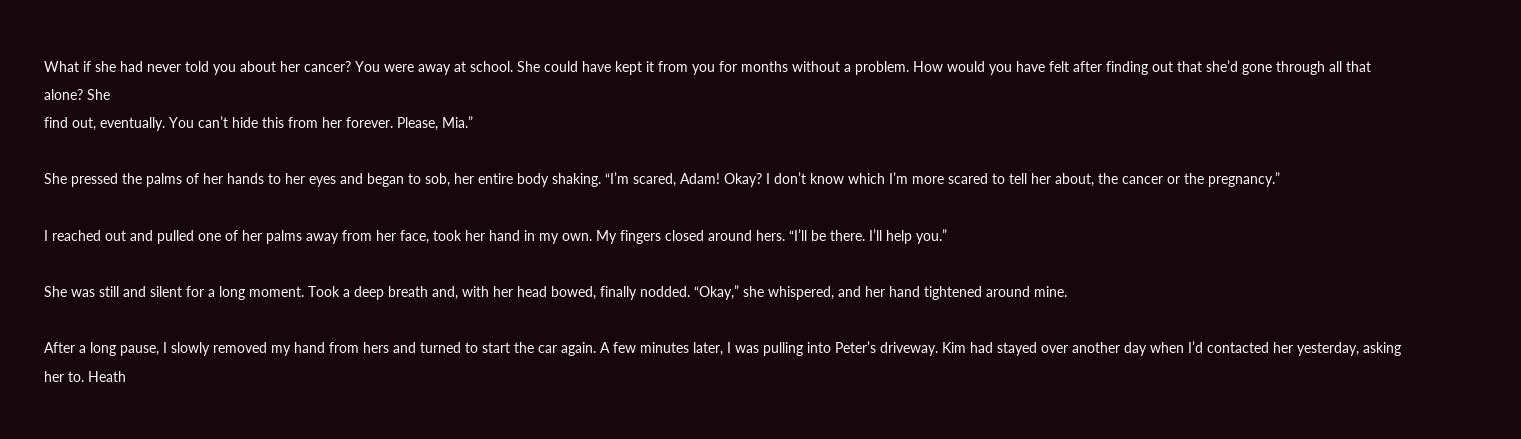What if she had never told you about her cancer? You were away at school. She could have kept it from you for months without a problem. How would you have felt after finding out that she’d gone through all that alone? She
find out, eventually. You can’t hide this from her forever. Please, Mia.”

She pressed the palms of her hands to her eyes and began to sob, her entire body shaking. “I’m scared, Adam! Okay? I don’t know which I’m more scared to tell her about, the cancer or the pregnancy.”

I reached out and pulled one of her palms away from her face, took her hand in my own. My fingers closed around hers. “I’ll be there. I’ll help you.”

She was still and silent for a long moment. Took a deep breath and, with her head bowed, finally nodded. “Okay,” she whispered, and her hand tightened around mine.

After a long pause, I slowly removed my hand from hers and turned to start the car again. A few minutes later, I was pulling into Peter’s driveway. Kim had stayed over another day when I’d contacted her yesterday, asking her to. Heath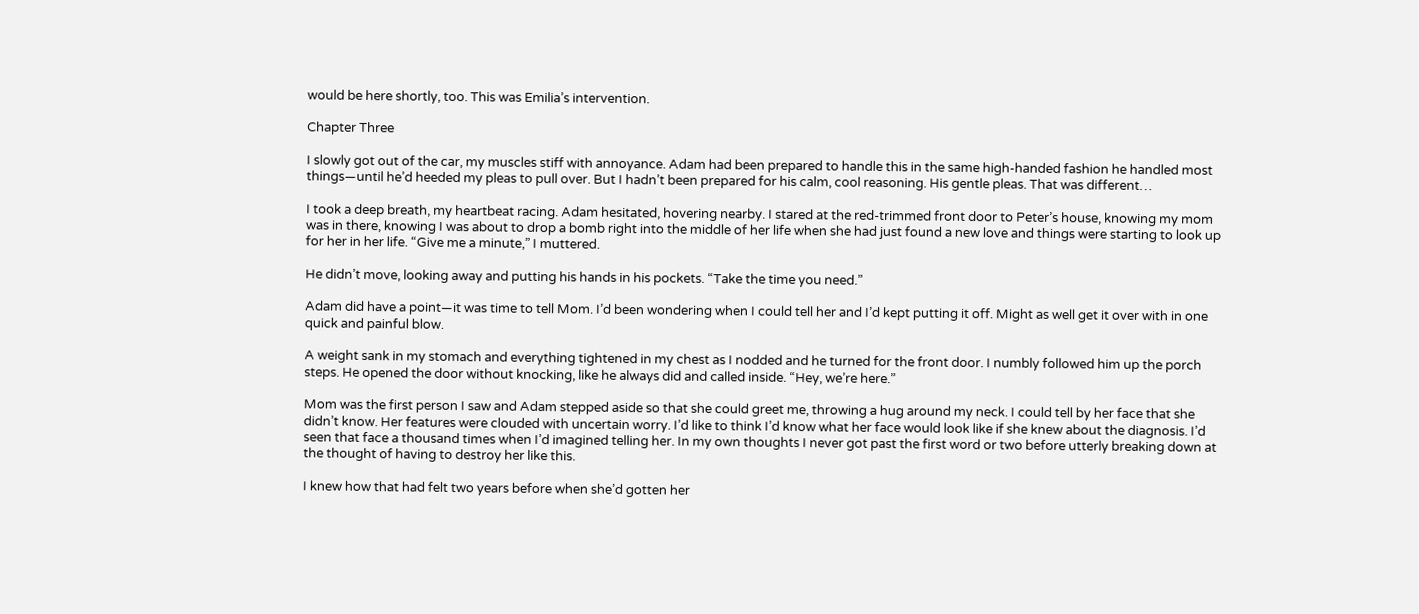would be here shortly, too. This was Emilia’s intervention.

Chapter Three

I slowly got out of the car, my muscles stiff with annoyance. Adam had been prepared to handle this in the same high-handed fashion he handled most things—until he’d heeded my pleas to pull over. But I hadn’t been prepared for his calm, cool reasoning. His gentle pleas. That was different…

I took a deep breath, my heartbeat racing. Adam hesitated, hovering nearby. I stared at the red-trimmed front door to Peter’s house, knowing my mom was in there, knowing I was about to drop a bomb right into the middle of her life when she had just found a new love and things were starting to look up for her in her life. “Give me a minute,” I muttered.

He didn’t move, looking away and putting his hands in his pockets. “Take the time you need.”

Adam did have a point—it was time to tell Mom. I’d been wondering when I could tell her and I’d kept putting it off. Might as well get it over with in one quick and painful blow.

A weight sank in my stomach and everything tightened in my chest as I nodded and he turned for the front door. I numbly followed him up the porch steps. He opened the door without knocking, like he always did and called inside. “Hey, we’re here.”

Mom was the first person I saw and Adam stepped aside so that she could greet me, throwing a hug around my neck. I could tell by her face that she didn’t know. Her features were clouded with uncertain worry. I’d like to think I’d know what her face would look like if she knew about the diagnosis. I’d seen that face a thousand times when I’d imagined telling her. In my own thoughts I never got past the first word or two before utterly breaking down at the thought of having to destroy her like this.

I knew how that had felt two years before when she’d gotten her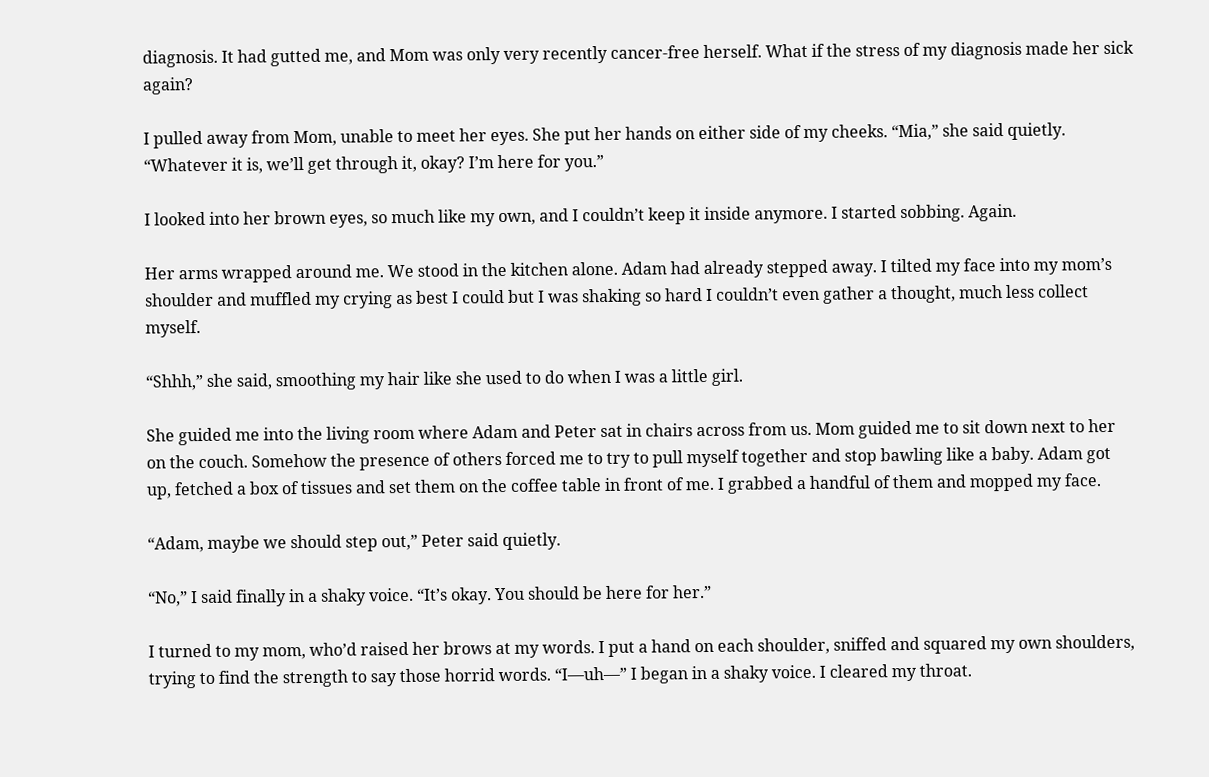diagnosis. It had gutted me, and Mom was only very recently cancer-free herself. What if the stress of my diagnosis made her sick again?

I pulled away from Mom, unable to meet her eyes. She put her hands on either side of my cheeks. “Mia,” she said quietly. “Whatever it is, we’ll get through it, okay? I’m here for you.”

I looked into her brown eyes, so much like my own, and I couldn’t keep it inside anymore. I started sobbing. Again.

Her arms wrapped around me. We stood in the kitchen alone. Adam had already stepped away. I tilted my face into my mom’s shoulder and muffled my crying as best I could but I was shaking so hard I couldn’t even gather a thought, much less collect myself.

“Shhh,” she said, smoothing my hair like she used to do when I was a little girl.

She guided me into the living room where Adam and Peter sat in chairs across from us. Mom guided me to sit down next to her on the couch. Somehow the presence of others forced me to try to pull myself together and stop bawling like a baby. Adam got up, fetched a box of tissues and set them on the coffee table in front of me. I grabbed a handful of them and mopped my face.

“Adam, maybe we should step out,” Peter said quietly.

“No,” I said finally in a shaky voice. “It’s okay. You should be here for her.”

I turned to my mom, who’d raised her brows at my words. I put a hand on each shoulder, sniffed and squared my own shoulders, trying to find the strength to say those horrid words. “I—uh—” I began in a shaky voice. I cleared my throat.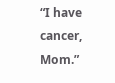“I have cancer, Mom.”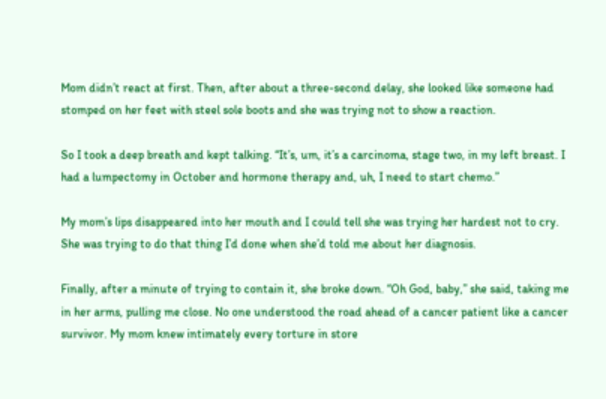Mom didn’t react at first. Then, after about a three-second delay, she looked like someone had stomped on her feet with steel sole boots and she was trying not to show a reaction.

So I took a deep breath and kept talking. “It’s, um, it’s a carcinoma, stage two, in my left breast. I had a lumpectomy in October and hormone therapy and, uh, I need to start chemo.”

My mom’s lips disappeared into her mouth and I could tell she was trying her hardest not to cry. She was trying to do that thing I’d done when she’d told me about her diagnosis.

Finally, after a minute of trying to contain it, she broke down. “Oh God, baby,” she said, taking me in her arms, pulling me close. No one understood the road ahead of a cancer patient like a cancer survivor. My mom knew intimately every torture in store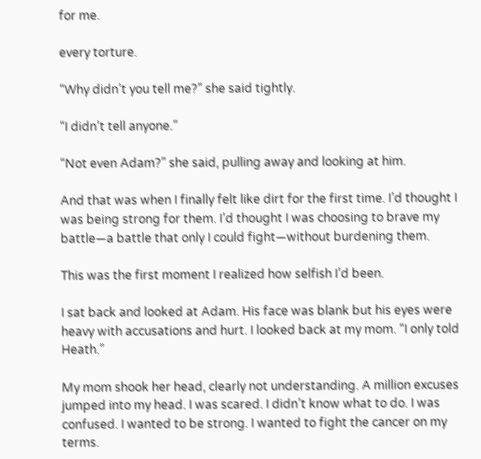for me.

every torture.

“Why didn’t you tell me?” she said tightly.

“I didn’t tell anyone.”

“Not even Adam?” she said, pulling away and looking at him.

And that was when I finally felt like dirt for the first time. I’d thought I was being strong for them. I’d thought I was choosing to brave my battle—a battle that only I could fight—without burdening them.

This was the first moment I realized how selfish I’d been.

I sat back and looked at Adam. His face was blank but his eyes were heavy with accusations and hurt. I looked back at my mom. “I only told Heath.”

My mom shook her head, clearly not understanding. A million excuses jumped into my head. I was scared. I didn’t know what to do. I was confused. I wanted to be strong. I wanted to fight the cancer on my terms.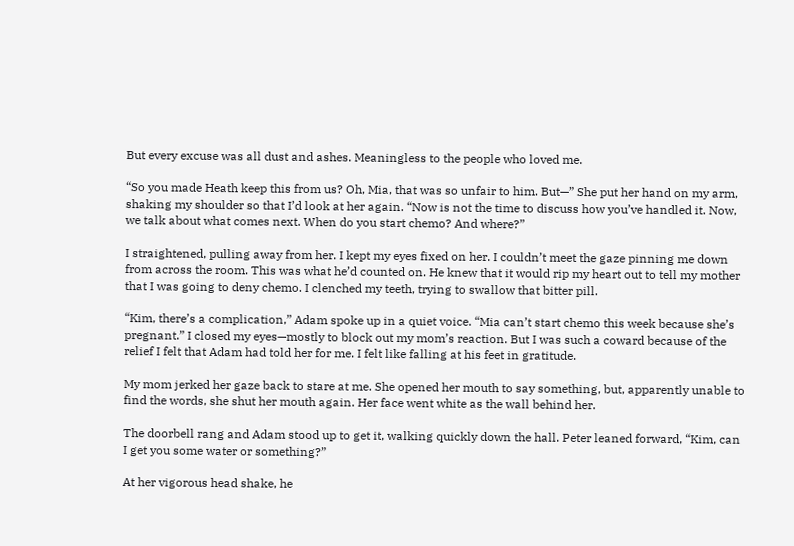But every excuse was all dust and ashes. Meaningless to the people who loved me.

“So you made Heath keep this from us? Oh, Mia, that was so unfair to him. But—” She put her hand on my arm, shaking my shoulder so that I’d look at her again. “Now is not the time to discuss how you’ve handled it. Now, we talk about what comes next. When do you start chemo? And where?”

I straightened, pulling away from her. I kept my eyes fixed on her. I couldn’t meet the gaze pinning me down from across the room. This was what he’d counted on. He knew that it would rip my heart out to tell my mother that I was going to deny chemo. I clenched my teeth, trying to swallow that bitter pill.

“Kim, there’s a complication,” Adam spoke up in a quiet voice. “Mia can’t start chemo this week because she’s pregnant.” I closed my eyes—mostly to block out my mom’s reaction. But I was such a coward because of the relief I felt that Adam had told her for me. I felt like falling at his feet in gratitude.

My mom jerked her gaze back to stare at me. She opened her mouth to say something, but, apparently unable to find the words, she shut her mouth again. Her face went white as the wall behind her.

The doorbell rang and Adam stood up to get it, walking quickly down the hall. Peter leaned forward, “Kim, can I get you some water or something?”

At her vigorous head shake, he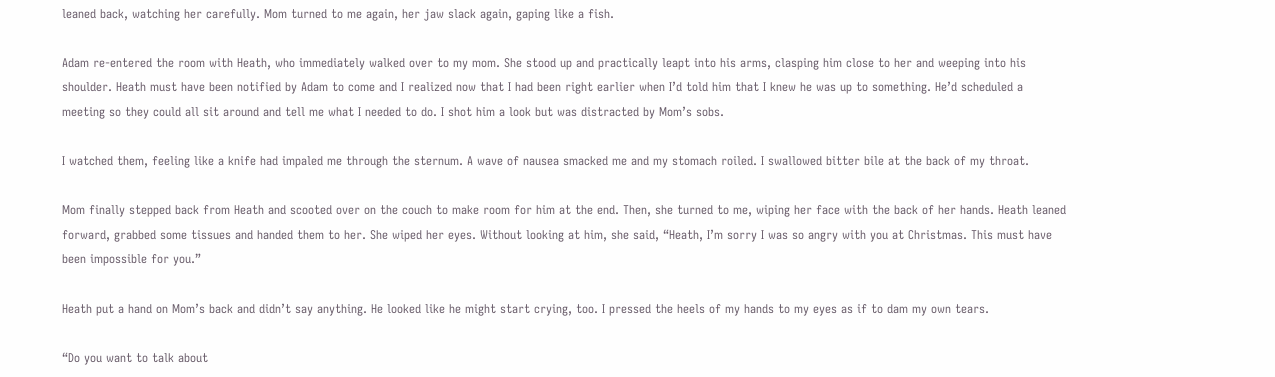leaned back, watching her carefully. Mom turned to me again, her jaw slack again, gaping like a fish.

Adam re-entered the room with Heath, who immediately walked over to my mom. She stood up and practically leapt into his arms, clasping him close to her and weeping into his shoulder. Heath must have been notified by Adam to come and I realized now that I had been right earlier when I’d told him that I knew he was up to something. He’d scheduled a meeting so they could all sit around and tell me what I needed to do. I shot him a look but was distracted by Mom’s sobs.

I watched them, feeling like a knife had impaled me through the sternum. A wave of nausea smacked me and my stomach roiled. I swallowed bitter bile at the back of my throat.

Mom finally stepped back from Heath and scooted over on the couch to make room for him at the end. Then, she turned to me, wiping her face with the back of her hands. Heath leaned forward, grabbed some tissues and handed them to her. She wiped her eyes. Without looking at him, she said, “Heath, I’m sorry I was so angry with you at Christmas. This must have been impossible for you.”

Heath put a hand on Mom’s back and didn’t say anything. He looked like he might start crying, too. I pressed the heels of my hands to my eyes as if to dam my own tears.

“Do you want to talk about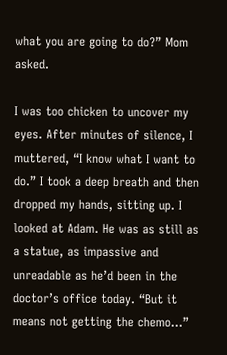what you are going to do?” Mom asked.

I was too chicken to uncover my eyes. After minutes of silence, I muttered, “I know what I want to do.” I took a deep breath and then dropped my hands, sitting up. I looked at Adam. He was as still as a statue, as impassive and unreadable as he’d been in the doctor’s office today. “But it means not getting the chemo…”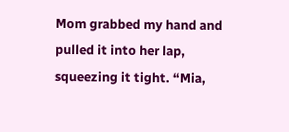Mom grabbed my hand and pulled it into her lap, squeezing it tight. “Mia,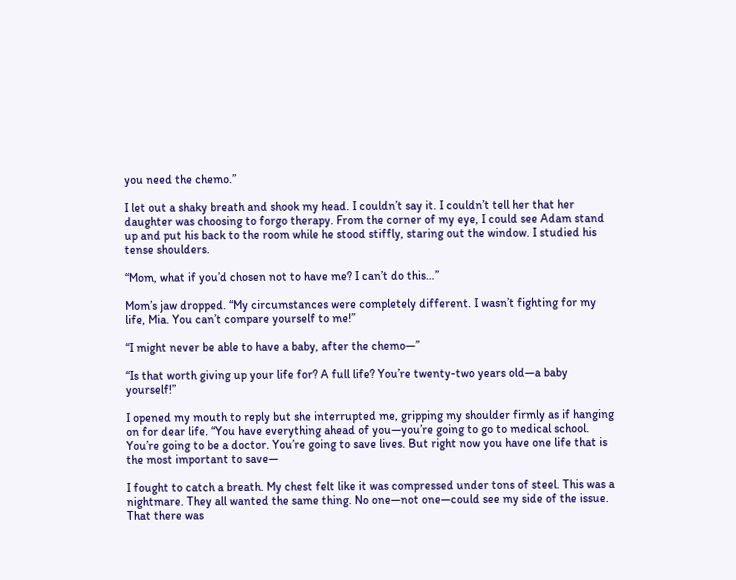you need the chemo.”

I let out a shaky breath and shook my head. I couldn’t say it. I couldn’t tell her that her daughter was choosing to forgo therapy. From the corner of my eye, I could see Adam stand up and put his back to the room while he stood stiffly, staring out the window. I studied his tense shoulders.

“Mom, what if you’d chosen not to have me? I can’t do this…”

Mom’s jaw dropped. “My circumstances were completely different. I wasn’t fighting for my life, Mia. You can’t compare yourself to me!”

“I might never be able to have a baby, after the chemo—”

“Is that worth giving up your life for? A full life? You’re twenty-two years old—a baby yourself!”

I opened my mouth to reply but she interrupted me, gripping my shoulder firmly as if hanging on for dear life. “You have everything ahead of you—you’re going to go to medical school. You’re going to be a doctor. You’re going to save lives. But right now you have one life that is the most important to save—

I fought to catch a breath. My chest felt like it was compressed under tons of steel. This was a nightmare. They all wanted the same thing. No one—not one—could see my side of the issue. That there was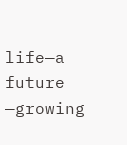life—a future
—growing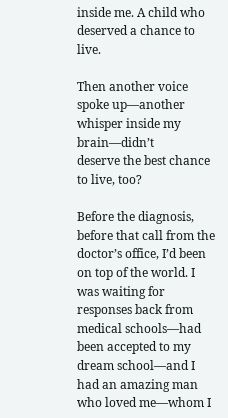inside me. A child who deserved a chance to live.

Then another voice spoke up—another whisper inside my brain—didn’t
deserve the best chance to live, too?

Before the diagnosis, before that call from the doctor’s office, I’d been on top of the world. I was waiting for responses back from medical schools—had been accepted to my dream school—and I had an amazing man who loved me—whom I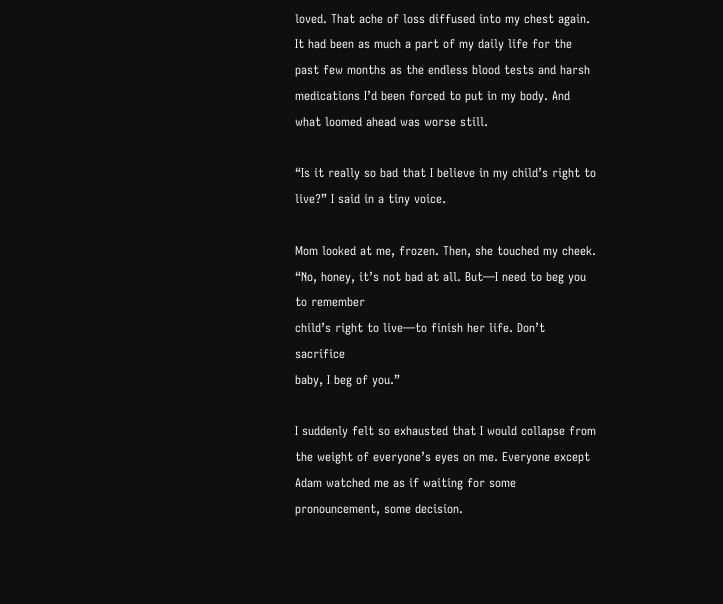loved. That ache of loss diffused into my chest again. It had been as much a part of my daily life for the past few months as the endless blood tests and harsh medications I’d been forced to put in my body. And what loomed ahead was worse still.

“Is it really so bad that I believe in my child’s right to live?” I said in a tiny voice.

Mom looked at me, frozen. Then, she touched my cheek. “No, honey, it’s not bad at all. But—I need to beg you to remember
child’s right to live—to finish her life. Don’t sacrifice
baby, I beg of you.”

I suddenly felt so exhausted that I would collapse from the weight of everyone’s eyes on me. Everyone except Adam watched me as if waiting for some pronouncement, some decision.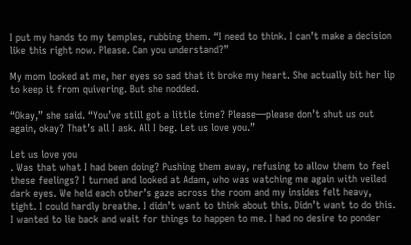I put my hands to my temples, rubbing them. “I need to think. I can’t make a decision like this right now. Please. Can you understand?”

My mom looked at me, her eyes so sad that it broke my heart. She actually bit her lip to keep it from quivering. But she nodded.

“Okay,” she said. “You’ve still got a little time? Please—please don’t shut us out again, okay? That’s all I ask. All I beg. Let us love you.”

Let us love you
. Was that what I had been doing? Pushing them away, refusing to allow them to feel these feelings? I turned and looked at Adam, who was watching me again with veiled dark eyes. We held each other’s gaze across the room and my insides felt heavy, tight. I could hardly breathe. I didn’t want to think about this. Didn’t want to do this. I wanted to lie back and wait for things to happen to me. I had no desire to ponder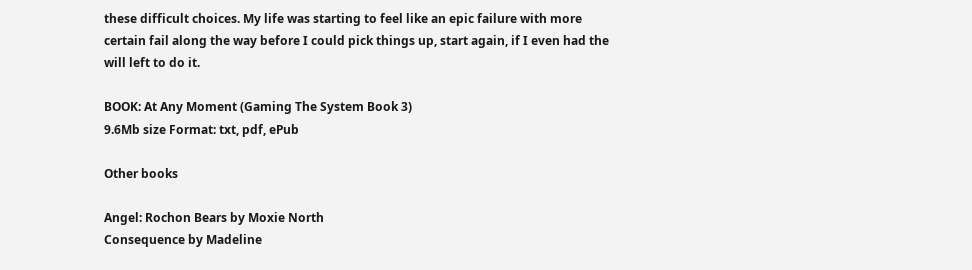these difficult choices. My life was starting to feel like an epic failure with more certain fail along the way before I could pick things up, start again, if I even had the will left to do it.

BOOK: At Any Moment (Gaming The System Book 3)
9.6Mb size Format: txt, pdf, ePub

Other books

Angel: Rochon Bears by Moxie North
Consequence by Madeline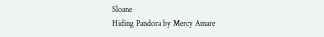Sloane
Hiding Pandora by Mercy Amare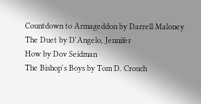Countdown to Armageddon by Darrell Maloney
The Duet by D'Angelo, Jennifer
How by Dov Seidman
The Bishop's Boys by Tom D. Crouch